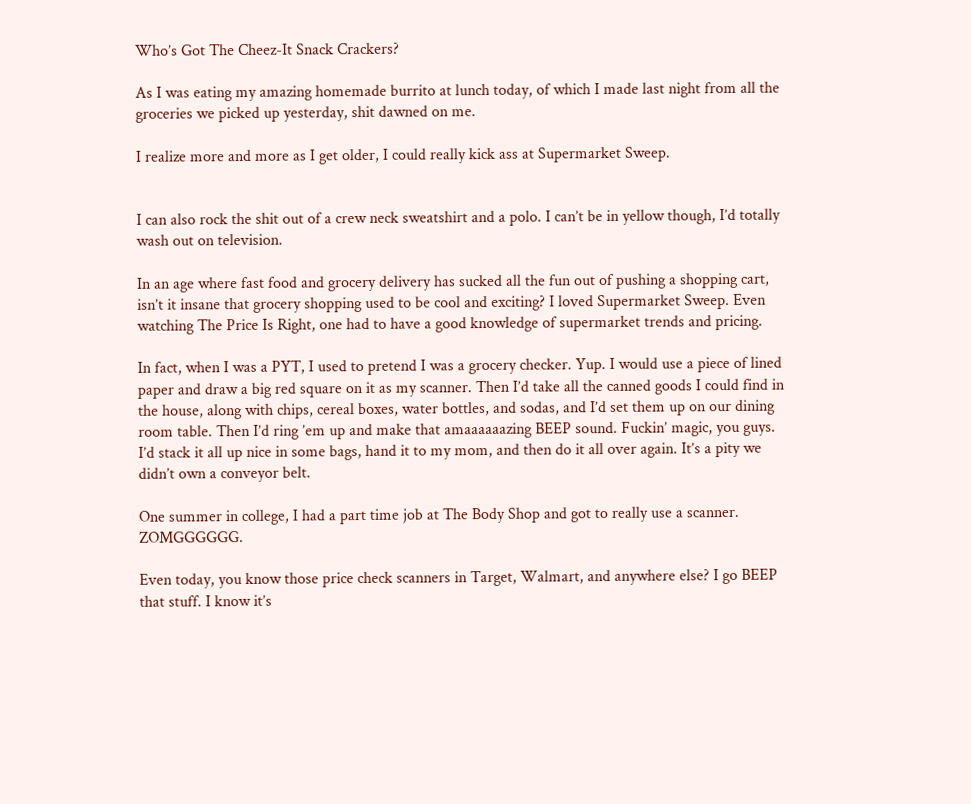Who’s Got The Cheez-It Snack Crackers?

As I was eating my amazing homemade burrito at lunch today, of which I made last night from all the groceries we picked up yesterday, shit dawned on me.

I realize more and more as I get older, I could really kick ass at Supermarket Sweep.


I can also rock the shit out of a crew neck sweatshirt and a polo. I can’t be in yellow though, I’d totally wash out on television.

In an age where fast food and grocery delivery has sucked all the fun out of pushing a shopping cart, isn’t it insane that grocery shopping used to be cool and exciting? I loved Supermarket Sweep. Even watching The Price Is Right, one had to have a good knowledge of supermarket trends and pricing.

In fact, when I was a PYT, I used to pretend I was a grocery checker. Yup. I would use a piece of lined paper and draw a big red square on it as my scanner. Then I’d take all the canned goods I could find in the house, along with chips, cereal boxes, water bottles, and sodas, and I’d set them up on our dining room table. Then I’d ring ’em up and make that amaaaaaazing BEEP sound. Fuckin’ magic, you guys. I’d stack it all up nice in some bags, hand it to my mom, and then do it all over again. It’s a pity we didn’t own a conveyor belt.

One summer in college, I had a part time job at The Body Shop and got to really use a scanner. ZOMGGGGGG.

Even today, you know those price check scanners in Target, Walmart, and anywhere else? I go BEEP that stuff. I know it’s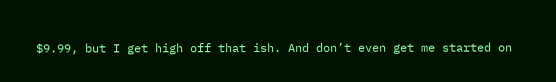$9.99, but I get high off that ish. And don’t even get me started on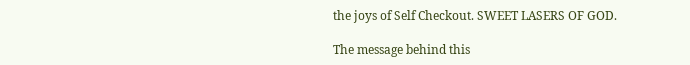the joys of Self Checkout. SWEET LASERS OF GOD.

The message behind this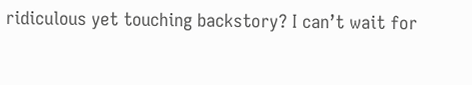ridiculous yet touching backstory? I can’t wait for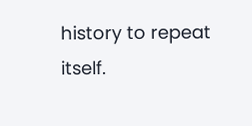history to repeat itself.